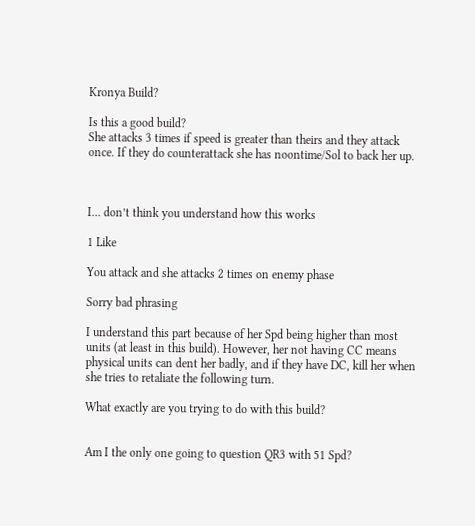Kronya Build?

Is this a good build?
She attacks 3 times if speed is greater than theirs and they attack once. If they do counterattack she has noontime/Sol to back her up.



I… don’t think you understand how this works

1 Like

You attack and she attacks 2 times on enemy phase

Sorry bad phrasing

I understand this part because of her Spd being higher than most units (at least in this build). However, her not having CC means physical units can dent her badly, and if they have DC, kill her when she tries to retaliate the following turn.

What exactly are you trying to do with this build?


Am I the only one going to question QR3 with 51 Spd?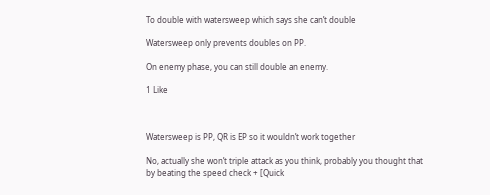To double with watersweep which says she can’t double

Watersweep only prevents doubles on PP.

On enemy phase, you can still double an enemy.

1 Like



Watersweep is PP, QR is EP so it wouldn’t work together

No, actually she won’t triple attack as you think, probably you thought that by beating the speed check + [Quick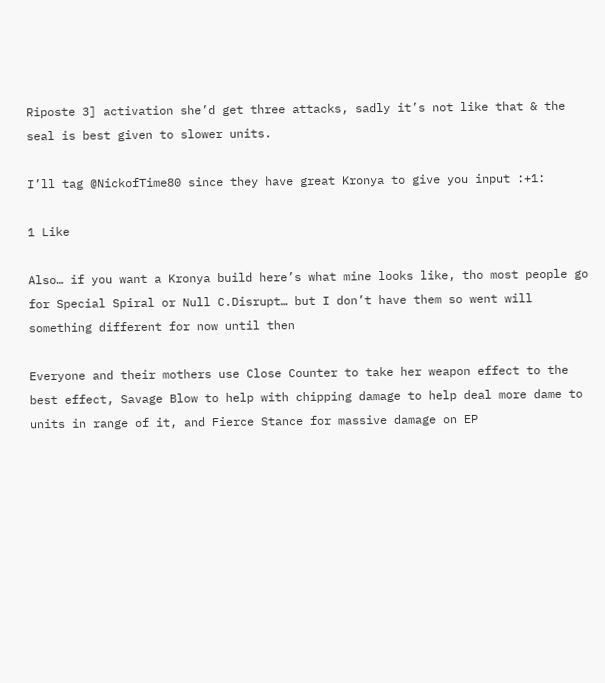Riposte 3] activation she’d get three attacks, sadly it’s not like that & the seal is best given to slower units.

I’ll tag @NickofTime80 since they have great Kronya to give you input :+1:

1 Like

Also… if you want a Kronya build here’s what mine looks like, tho most people go for Special Spiral or Null C.Disrupt… but I don’t have them so went will something different for now until then

Everyone and their mothers use Close Counter to take her weapon effect to the best effect, Savage Blow to help with chipping damage to help deal more dame to units in range of it, and Fierce Stance for massive damage on EP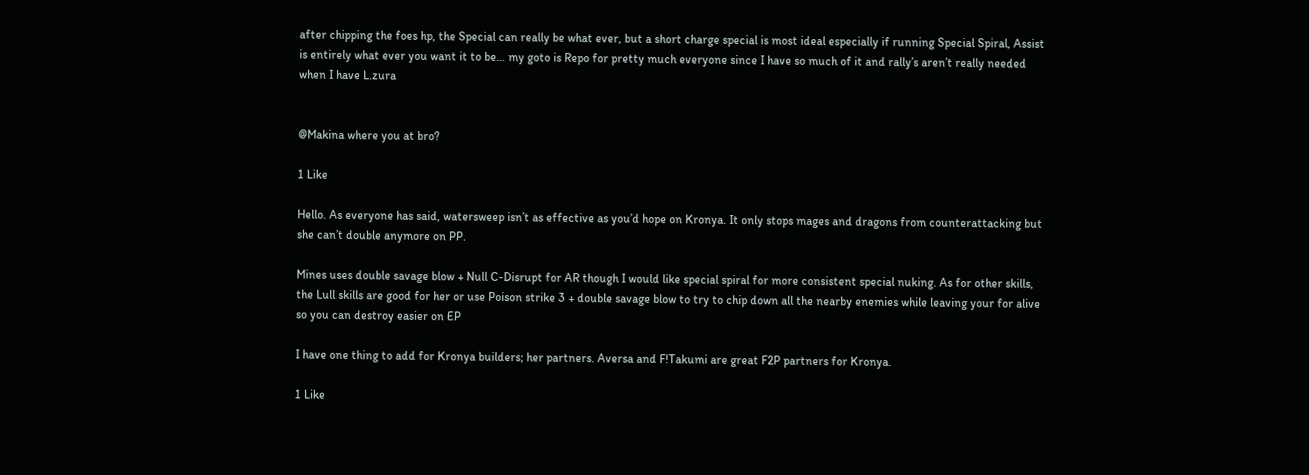after chipping the foes hp, the Special can really be what ever, but a short charge special is most ideal especially if running Special Spiral, Assist is entirely what ever you want it to be… my goto is Repo for pretty much everyone since I have so much of it and rally’s aren’t really needed when I have L.zura


@Makina where you at bro?

1 Like

Hello. As everyone has said, watersweep isn’t as effective as you’d hope on Kronya. It only stops mages and dragons from counterattacking but she can’t double anymore on PP.

Mines uses double savage blow + Null C-Disrupt for AR though I would like special spiral for more consistent special nuking. As for other skills, the Lull skills are good for her or use Poison strike 3 + double savage blow to try to chip down all the nearby enemies while leaving your for alive so you can destroy easier on EP

I have one thing to add for Kronya builders; her partners. Aversa and F!Takumi are great F2P partners for Kronya.

1 Like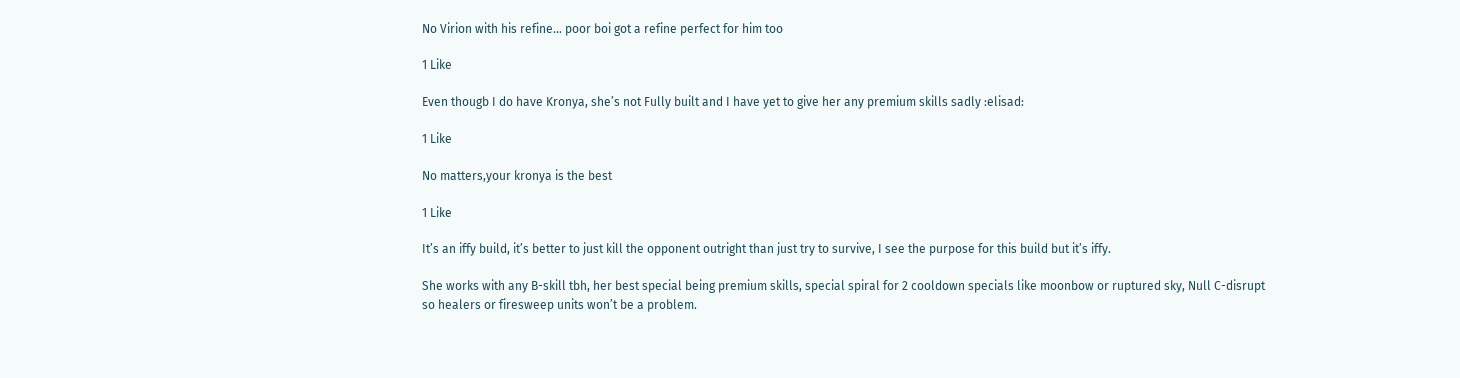No Virion with his refine… poor boi got a refine perfect for him too

1 Like

Even thougb I do have Kronya, she’s not Fully built and I have yet to give her any premium skills sadly :elisad:

1 Like

No matters,your kronya is the best

1 Like

It’s an iffy build, it’s better to just kill the opponent outright than just try to survive, I see the purpose for this build but it’s iffy.

She works with any B-skill tbh, her best special being premium skills, special spiral for 2 cooldown specials like moonbow or ruptured sky, Null C-disrupt so healers or firesweep units won’t be a problem.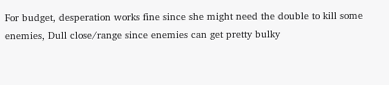For budget, desperation works fine since she might need the double to kill some enemies, Dull close/range since enemies can get pretty bulky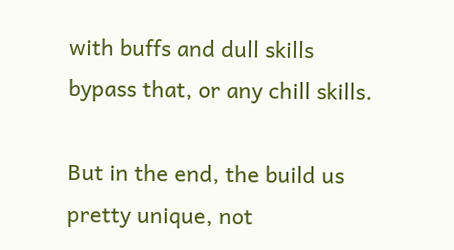with buffs and dull skills bypass that, or any chill skills.

But in the end, the build us pretty unique, not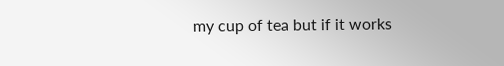my cup of tea but if it works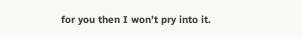for you then I won’t pry into it.